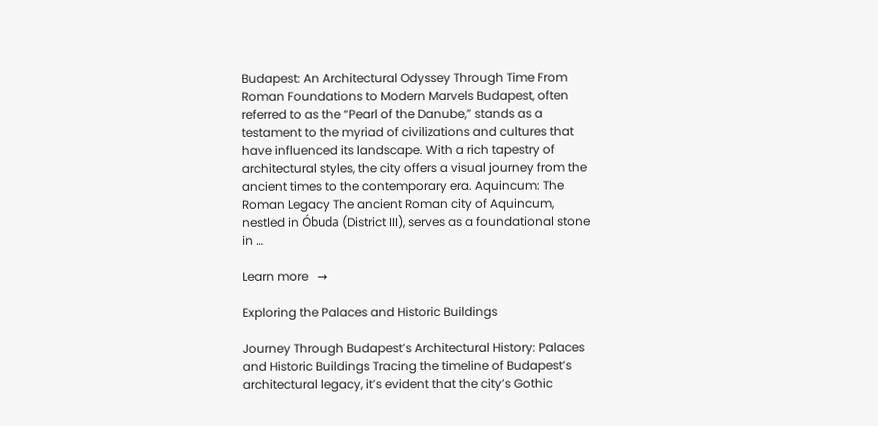Budapest: An Architectural Odyssey Through Time From Roman Foundations to Modern Marvels Budapest, often referred to as the “Pearl of the Danube,” stands as a testament to the myriad of civilizations and cultures that have influenced its landscape. With a rich tapestry of architectural styles, the city offers a visual journey from the ancient times to the contemporary era. Aquincum: The Roman Legacy The ancient Roman city of Aquincum, nestled in Óbuda (District III), serves as a foundational stone in …

Learn more   →

Exploring the Palaces and Historic Buildings

Journey Through Budapest’s Architectural History: Palaces and Historic Buildings Tracing the timeline of Budapest’s architectural legacy, it’s evident that the city’s Gothic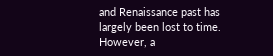and Renaissance past has largely been lost to time. However, a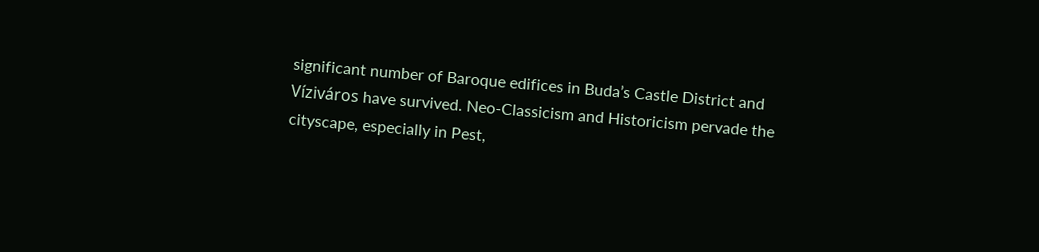significant number of Baroque edifices in Buda’s Castle District and Víziváros have survived. Neo-Classicism and Historicism pervade the cityscape, especially in Pest,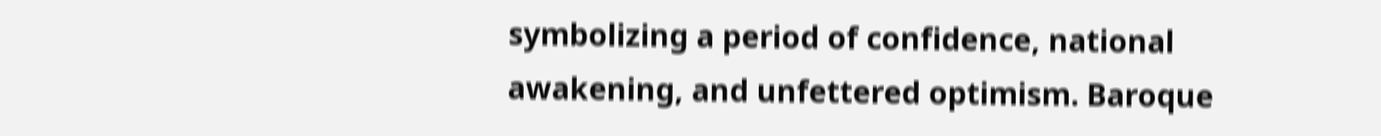symbolizing a period of confidence, national awakening, and unfettered optimism. Baroque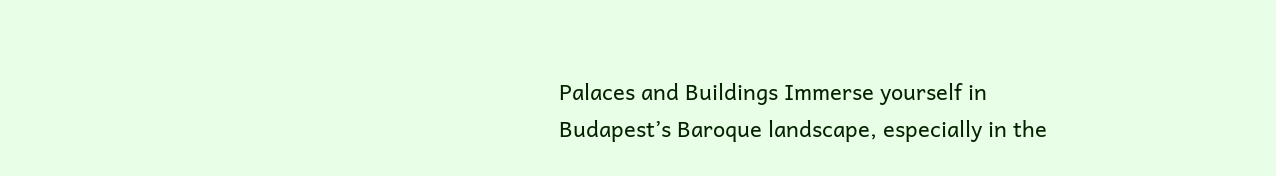Palaces and Buildings Immerse yourself in Budapest’s Baroque landscape, especially in the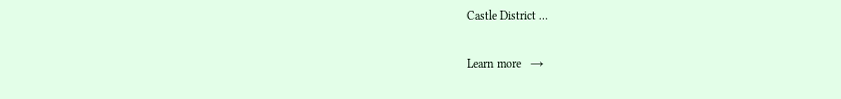Castle District …

Learn more   →